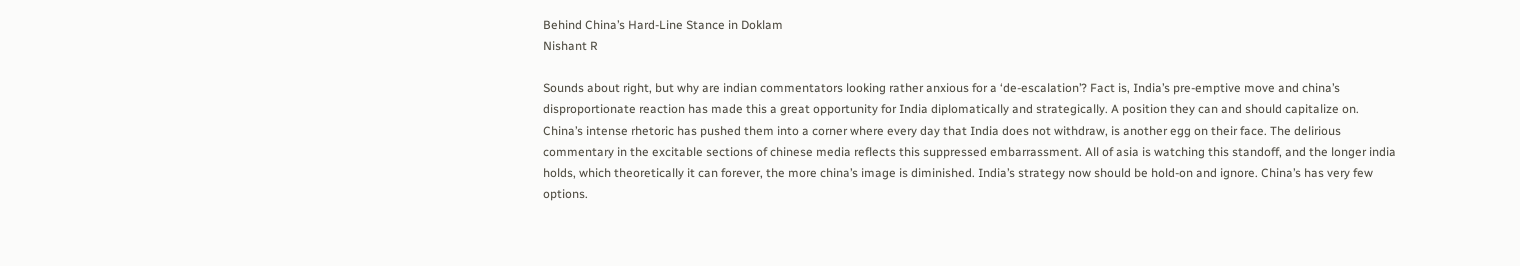Behind China’s Hard-Line Stance in Doklam
Nishant R

Sounds about right, but why are indian commentators looking rather anxious for a ‘de-escalation’? Fact is, India’s pre-emptive move and china’s disproportionate reaction has made this a great opportunity for India diplomatically and strategically. A position they can and should capitalize on. China’s intense rhetoric has pushed them into a corner where every day that India does not withdraw, is another egg on their face. The delirious commentary in the excitable sections of chinese media reflects this suppressed embarrassment. All of asia is watching this standoff, and the longer india holds, which theoretically it can forever, the more china’s image is diminished. India’s strategy now should be hold-on and ignore. China’s has very few options.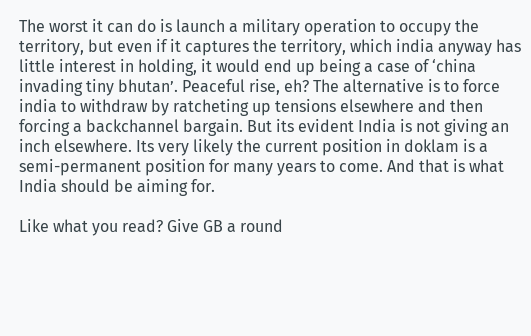The worst it can do is launch a military operation to occupy the territory, but even if it captures the territory, which india anyway has little interest in holding, it would end up being a case of ‘china invading tiny bhutan’. Peaceful rise, eh? The alternative is to force india to withdraw by ratcheting up tensions elsewhere and then forcing a backchannel bargain. But its evident India is not giving an inch elsewhere. Its very likely the current position in doklam is a semi-permanent position for many years to come. And that is what India should be aiming for.

Like what you read? Give GB a round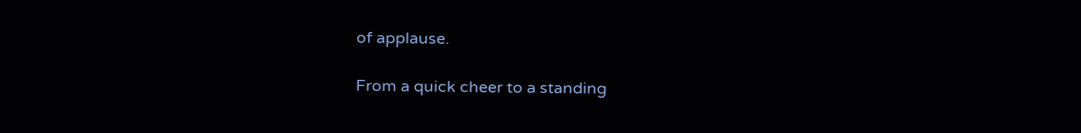of applause.

From a quick cheer to a standing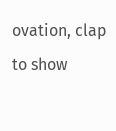ovation, clap to show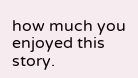how much you enjoyed this story.